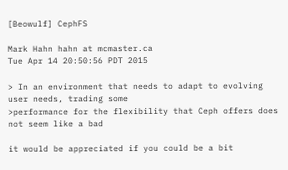[Beowulf] CephFS

Mark Hahn hahn at mcmaster.ca
Tue Apr 14 20:50:56 PDT 2015

> In an environment that needs to adapt to evolving user needs, trading some
>performance for the flexibility that Ceph offers does not seem like a bad

it would be appreciated if you could be a bit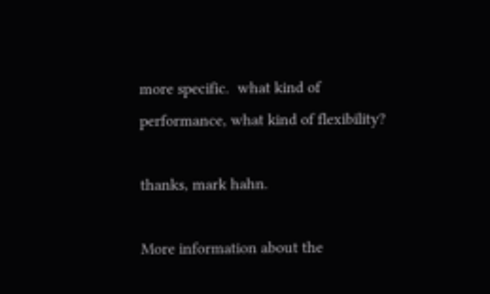more specific.  what kind of
performance, what kind of flexibility?

thanks, mark hahn.

More information about the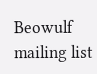Beowulf mailing list